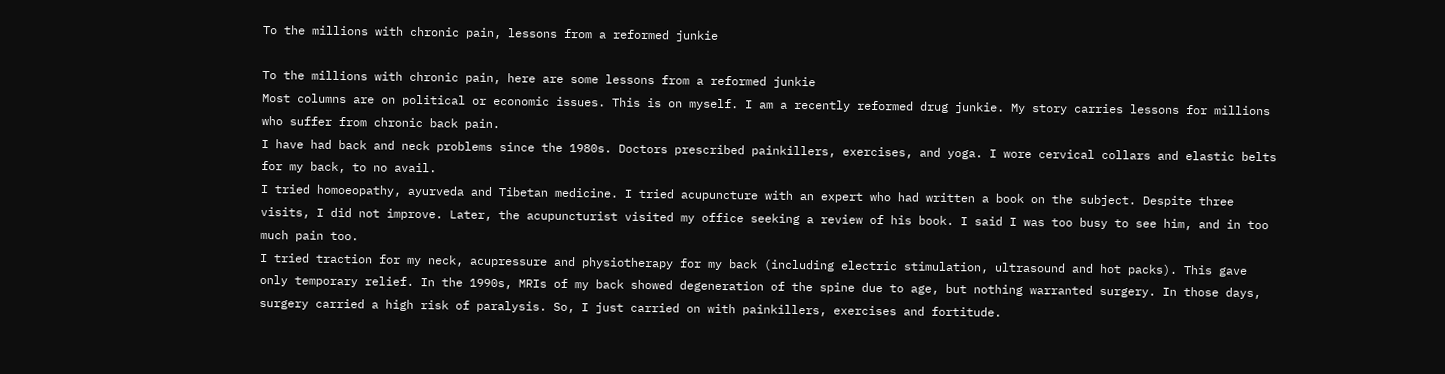To the millions with chronic pain, lessons from a reformed junkie

To the millions with chronic pain, here are some lessons from a reformed junkie
Most columns are on political or economic issues. This is on myself. I am a recently reformed drug junkie. My story carries lessons for millions who suffer from chronic back pain.
I have had back and neck problems since the 1980s. Doctors prescribed painkillers, exercises, and yoga. I wore cervical collars and elastic belts for my back, to no avail.
I tried homoeopathy, ayurveda and Tibetan medicine. I tried acupuncture with an expert who had written a book on the subject. Despite three visits, I did not improve. Later, the acupuncturist visited my office seeking a review of his book. I said I was too busy to see him, and in too much pain too.
I tried traction for my neck, acupressure and physiotherapy for my back (including electric stimulation, ultrasound and hot packs). This gave only temporary relief. In the 1990s, MRIs of my back showed degeneration of the spine due to age, but nothing warranted surgery. In those days, surgery carried a high risk of paralysis. So, I just carried on with painkillers, exercises and fortitude.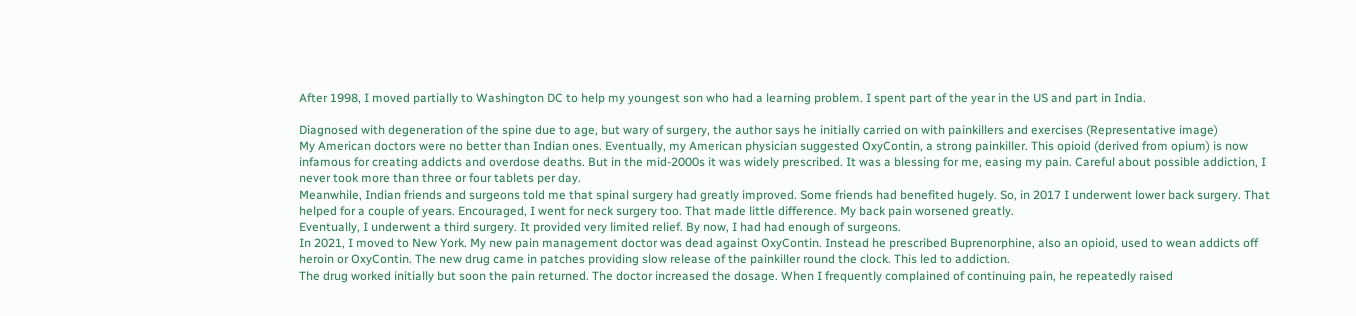After 1998, I moved partially to Washington DC to help my youngest son who had a learning problem. I spent part of the year in the US and part in India.

Diagnosed with degeneration of the spine due to age, but wary of surgery, the author says he initially carried on with painkillers and exercises (Representative image)
My American doctors were no better than Indian ones. Eventually, my American physician suggested OxyContin, a strong painkiller. This opioid (derived from opium) is now infamous for creating addicts and overdose deaths. But in the mid-2000s it was widely prescribed. It was a blessing for me, easing my pain. Careful about possible addiction, I never took more than three or four tablets per day.
Meanwhile, Indian friends and surgeons told me that spinal surgery had greatly improved. Some friends had benefited hugely. So, in 2017 I underwent lower back surgery. That helped for a couple of years. Encouraged, I went for neck surgery too. That made little difference. My back pain worsened greatly.
Eventually, I underwent a third surgery. It provided very limited relief. By now, I had had enough of surgeons.
In 2021, I moved to New York. My new pain management doctor was dead against OxyContin. Instead he prescribed Buprenorphine, also an opioid, used to wean addicts off heroin or OxyContin. The new drug came in patches providing slow release of the painkiller round the clock. This led to addiction.
The drug worked initially but soon the pain returned. The doctor increased the dosage. When I frequently complained of continuing pain, he repeatedly raised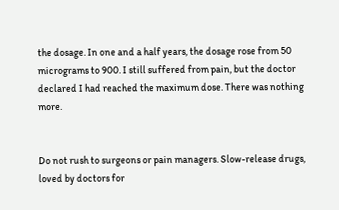the dosage. In one and a half years, the dosage rose from 50 micrograms to 900. I still suffered from pain, but the doctor declared I had reached the maximum dose. There was nothing more.


Do not rush to surgeons or pain managers. Slow-release drugs, loved by doctors for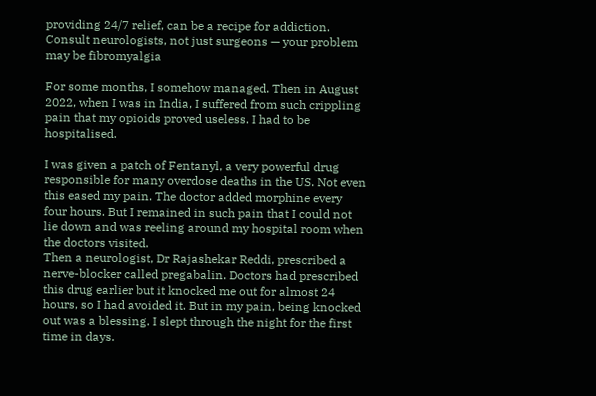providing 24/7 relief, can be a recipe for addiction. Consult neurologists, not just surgeons — your problem may be fibromyalgia

For some months, I somehow managed. Then in August 2022, when I was in India, I suffered from such crippling pain that my opioids proved useless. I had to be hospitalised.

I was given a patch of Fentanyl, a very powerful drug responsible for many overdose deaths in the US. Not even this eased my pain. The doctor added morphine every four hours. But I remained in such pain that I could not lie down and was reeling around my hospital room when the doctors visited.
Then a neurologist, Dr Rajashekar Reddi, prescribed a nerve-blocker called pregabalin. Doctors had prescribed this drug earlier but it knocked me out for almost 24 hours, so I had avoided it. But in my pain, being knocked out was a blessing. I slept through the night for the first time in days.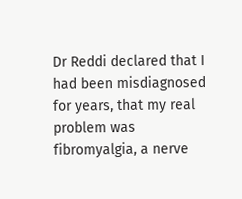Dr Reddi declared that I had been misdiagnosed for years, that my real problem was fibromyalgia, a nerve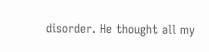disorder. He thought all my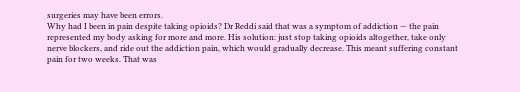surgeries may have been errors.
Why had I been in pain despite taking opioids? Dr Reddi said that was a symptom of addiction — the pain represented my body asking for more and more. His solution: just stop taking opioids altogether, take only nerve blockers, and ride out the addiction pain, which would gradually decrease. This meant suffering constant pain for two weeks. That was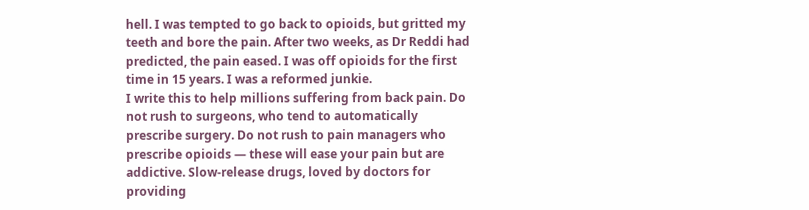hell. I was tempted to go back to opioids, but gritted my teeth and bore the pain. After two weeks, as Dr Reddi had predicted, the pain eased. I was off opioids for the first time in 15 years. I was a reformed junkie.
I write this to help millions suffering from back pain. Do not rush to surgeons, who tend to automatically prescribe surgery. Do not rush to pain managers who prescribe opioids — these will ease your pain but are addictive. Slow-release drugs, loved by doctors for providing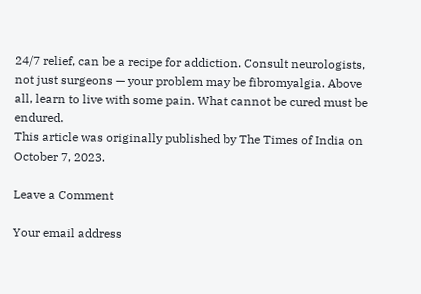24/7 relief, can be a recipe for addiction. Consult neurologists, not just surgeons — your problem may be fibromyalgia. Above all, learn to live with some pain. What cannot be cured must be endured.
This article was originally published by The Times of India on October 7, 2023.

Leave a Comment

Your email address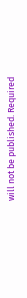will not be published. Required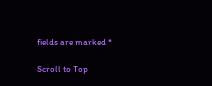fields are marked *

Scroll to Top